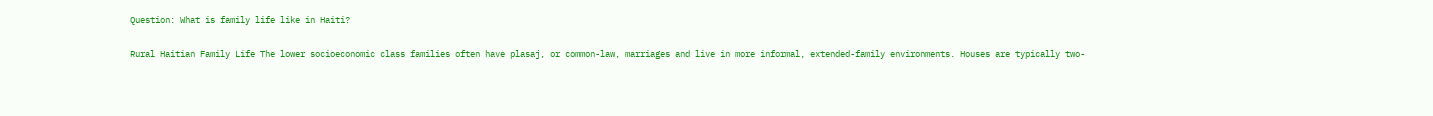Question: What is family life like in Haiti?

Rural Haitian Family Life The lower socioeconomic class families often have plasaj, or common-law, marriages and live in more informal, extended-family environments. Houses are typically two-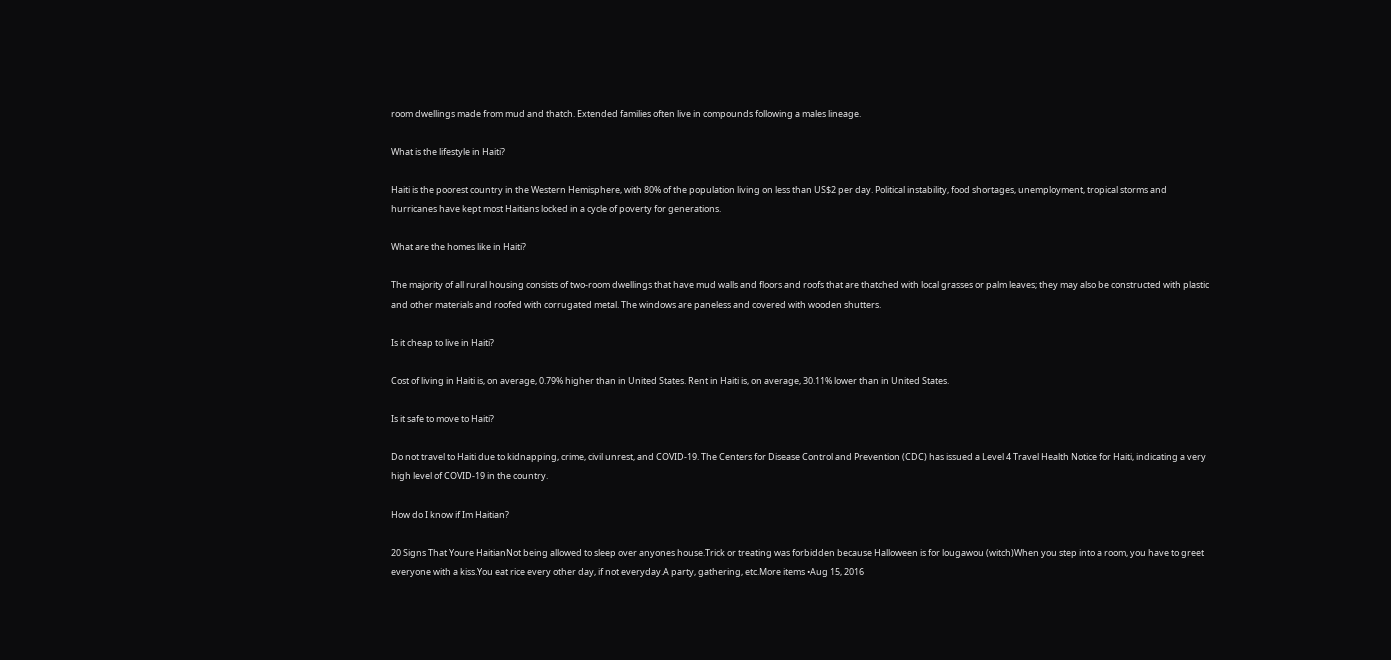room dwellings made from mud and thatch. Extended families often live in compounds following a males lineage.

What is the lifestyle in Haiti?

Haiti is the poorest country in the Western Hemisphere, with 80% of the population living on less than US$2 per day. Political instability, food shortages, unemployment, tropical storms and hurricanes have kept most Haitians locked in a cycle of poverty for generations.

What are the homes like in Haiti?

The majority of all rural housing consists of two-room dwellings that have mud walls and floors and roofs that are thatched with local grasses or palm leaves; they may also be constructed with plastic and other materials and roofed with corrugated metal. The windows are paneless and covered with wooden shutters.

Is it cheap to live in Haiti?

Cost of living in Haiti is, on average, 0.79% higher than in United States. Rent in Haiti is, on average, 30.11% lower than in United States.

Is it safe to move to Haiti?

Do not travel to Haiti due to kidnapping, crime, civil unrest, and COVID-19. The Centers for Disease Control and Prevention (CDC) has issued a Level 4 Travel Health Notice for Haiti, indicating a very high level of COVID-19 in the country.

How do I know if Im Haitian?

20 Signs That Youre HaitianNot being allowed to sleep over anyones house.Trick or treating was forbidden because Halloween is for lougawou (witch)When you step into a room, you have to greet everyone with a kiss.You eat rice every other day, if not everyday.A party, gathering, etc.More items •Aug 15, 2016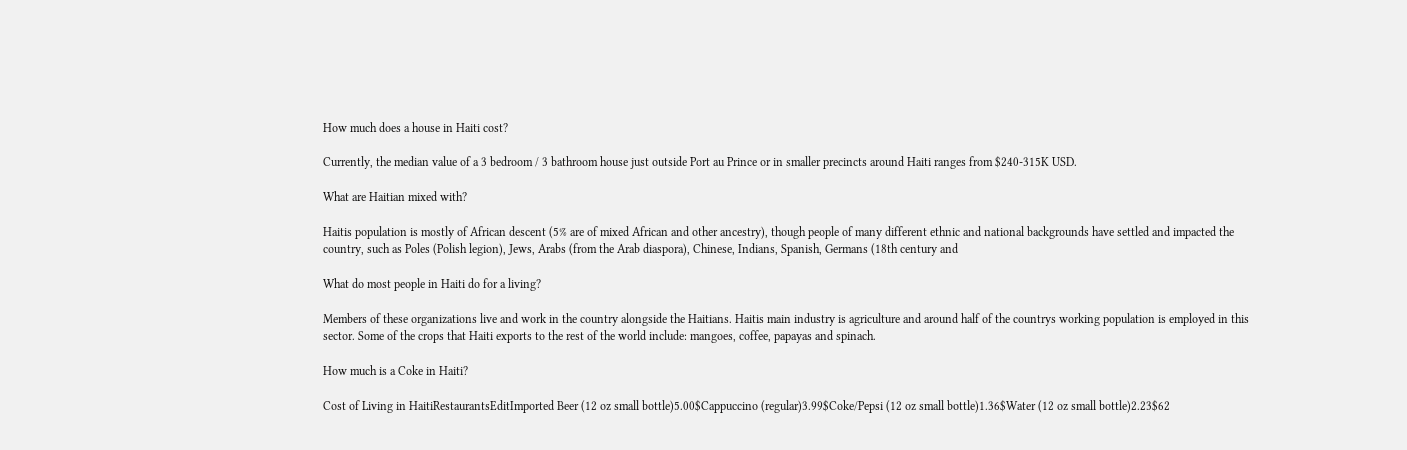How much does a house in Haiti cost?

Currently, the median value of a 3 bedroom / 3 bathroom house just outside Port au Prince or in smaller precincts around Haiti ranges from $240-315K USD.

What are Haitian mixed with?

Haitis population is mostly of African descent (5% are of mixed African and other ancestry), though people of many different ethnic and national backgrounds have settled and impacted the country, such as Poles (Polish legion), Jews, Arabs (from the Arab diaspora), Chinese, Indians, Spanish, Germans (18th century and

What do most people in Haiti do for a living?

Members of these organizations live and work in the country alongside the Haitians. Haitis main industry is agriculture and around half of the countrys working population is employed in this sector. Some of the crops that Haiti exports to the rest of the world include: mangoes, coffee, papayas and spinach.

How much is a Coke in Haiti?

Cost of Living in HaitiRestaurantsEditImported Beer (12 oz small bottle)5.00$Cappuccino (regular)3.99$Coke/Pepsi (12 oz small bottle)1.36$Water (12 oz small bottle)2.23$62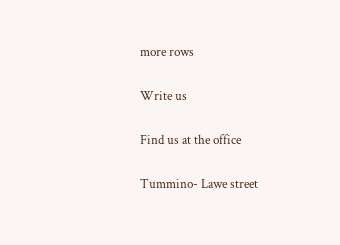more rows

Write us

Find us at the office

Tummino- Lawe street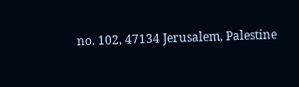no. 102, 47134 Jerusalem, Palestine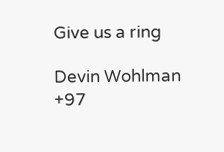Give us a ring

Devin Wohlman
+97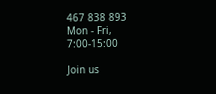467 838 893
Mon - Fri, 7:00-15:00

Join us